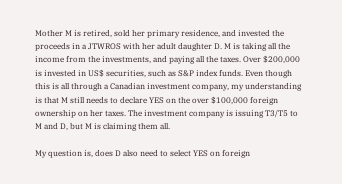Mother M is retired, sold her primary residence, and invested the proceeds in a JTWROS with her adult daughter D. M is taking all the income from the investments, and paying all the taxes. Over $200,000 is invested in US$ securities, such as S&P index funds. Even though this is all through a Canadian investment company, my understanding is that M still needs to declare YES on the over $100,000 foreign ownership on her taxes. The investment company is issuing T3/T5 to M and D, but M is claiming them all.

My question is, does D also need to select YES on foreign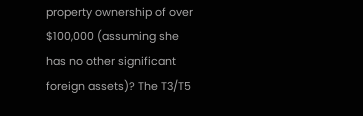property ownership of over $100,000 (assuming she has no other significant foreign assets)? The T3/T5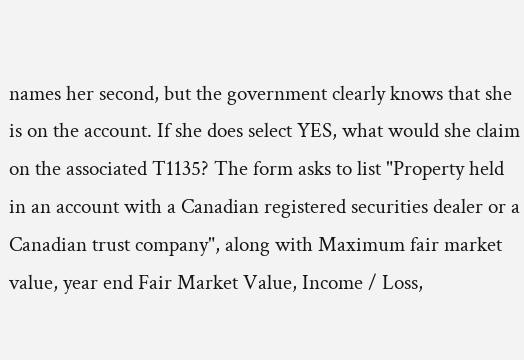names her second, but the government clearly knows that she is on the account. If she does select YES, what would she claim on the associated T1135? The form asks to list "Property held in an account with a Canadian registered securities dealer or a Canadian trust company", along with Maximum fair market value, year end Fair Market Value, Income / Loss,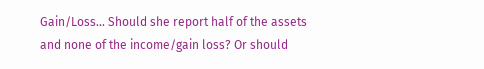Gain/Loss... Should she report half of the assets and none of the income/gain loss? Or should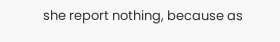she report nothing, because as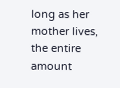long as her mother lives, the entire amount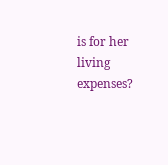is for her living expenses?